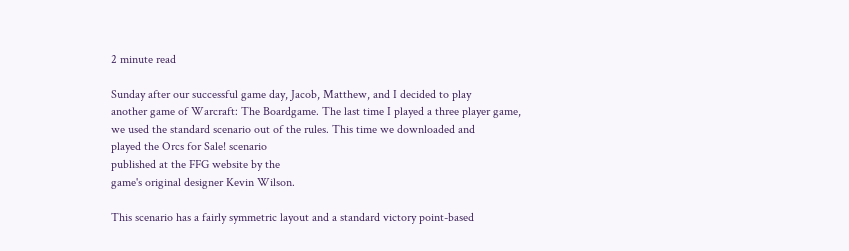2 minute read

Sunday after our successful game day, Jacob, Matthew, and I decided to play
another game of Warcraft: The Boardgame. The last time I played a three player game,
we used the standard scenario out of the rules. This time we downloaded and
played the Orcs for Sale! scenario
published at the FFG website by the
game's original designer Kevin Wilson.

This scenario has a fairly symmetric layout and a standard victory point-based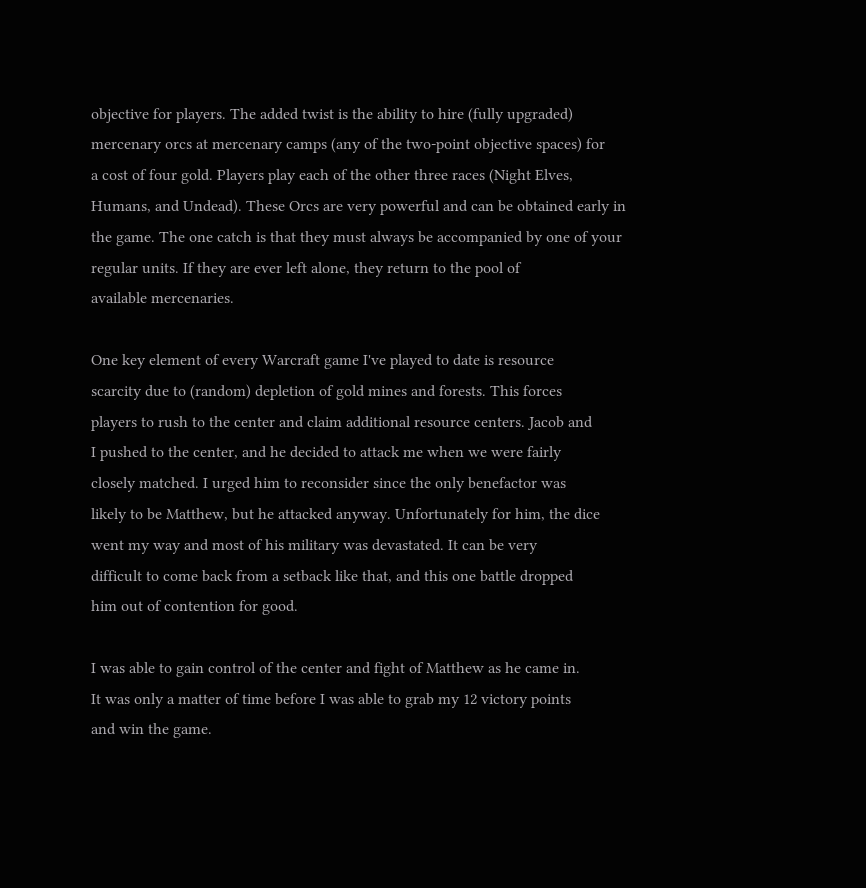objective for players. The added twist is the ability to hire (fully upgraded)
mercenary orcs at mercenary camps (any of the two-point objective spaces) for
a cost of four gold. Players play each of the other three races (Night Elves,
Humans, and Undead). These Orcs are very powerful and can be obtained early in
the game. The one catch is that they must always be accompanied by one of your
regular units. If they are ever left alone, they return to the pool of
available mercenaries.

One key element of every Warcraft game I've played to date is resource
scarcity due to (random) depletion of gold mines and forests. This forces
players to rush to the center and claim additional resource centers. Jacob and
I pushed to the center, and he decided to attack me when we were fairly
closely matched. I urged him to reconsider since the only benefactor was
likely to be Matthew, but he attacked anyway. Unfortunately for him, the dice
went my way and most of his military was devastated. It can be very
difficult to come back from a setback like that, and this one battle dropped
him out of contention for good.

I was able to gain control of the center and fight of Matthew as he came in.
It was only a matter of time before I was able to grab my 12 victory points
and win the game.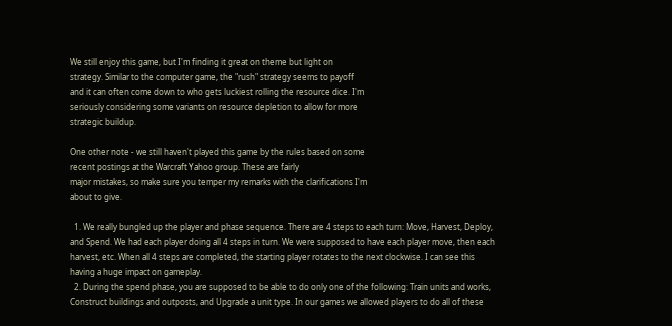We still enjoy this game, but I'm finding it great on theme but light on
strategy. Similar to the computer game, the "rush" strategy seems to payoff
and it can often come down to who gets luckiest rolling the resource dice. I'm
seriously considering some variants on resource depletion to allow for more
strategic buildup.

One other note - we still haven't played this game by the rules based on some
recent postings at the Warcraft Yahoo group. These are fairly
major mistakes, so make sure you temper my remarks with the clarifications I'm
about to give.

  1. We really bungled up the player and phase sequence. There are 4 steps to each turn: Move, Harvest, Deploy, and Spend. We had each player doing all 4 steps in turn. We were supposed to have each player move, then each harvest, etc. When all 4 steps are completed, the starting player rotates to the next clockwise. I can see this having a huge impact on gameplay.
  2. During the spend phase, you are supposed to be able to do only one of the following: Train units and works, Construct buildings and outposts, and Upgrade a unit type. In our games we allowed players to do all of these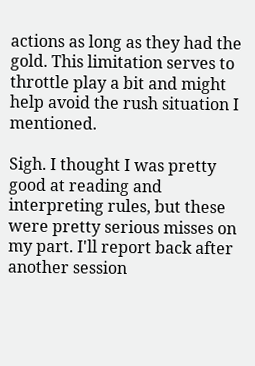actions as long as they had the gold. This limitation serves to throttle play a bit and might help avoid the rush situation I mentioned.

Sigh. I thought I was pretty good at reading and interpreting rules, but these
were pretty serious misses on my part. I'll report back after another session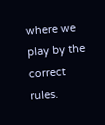where we play by the correct rules.